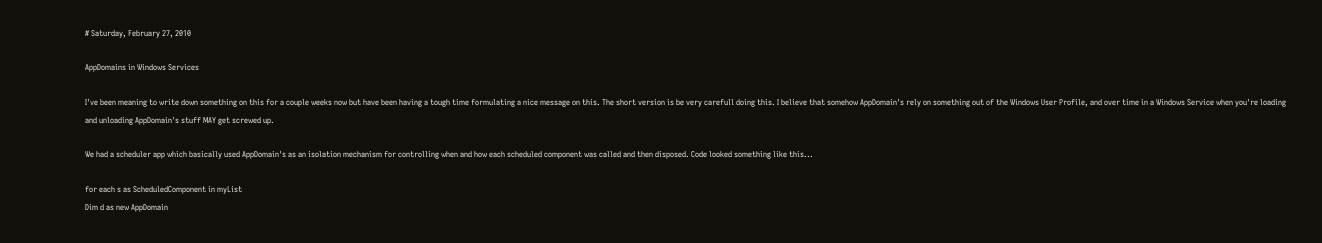# Saturday, February 27, 2010

AppDomains in Windows Services

I've been meaning to write down something on this for a couple weeks now but have been having a tough time formulating a nice message on this. The short version is be very carefull doing this. I believe that somehow AppDomain's rely on something out of the Windows User Profile, and over time in a Windows Service when you're loading and unloading AppDomain's stuff MAY get screwed up.

We had a scheduler app which basically used AppDomain's as an isolation mechanism for controlling when and how each scheduled component was called and then disposed. Code looked something like this...

for each s as ScheduledComponent in myList
Dim d as new AppDomain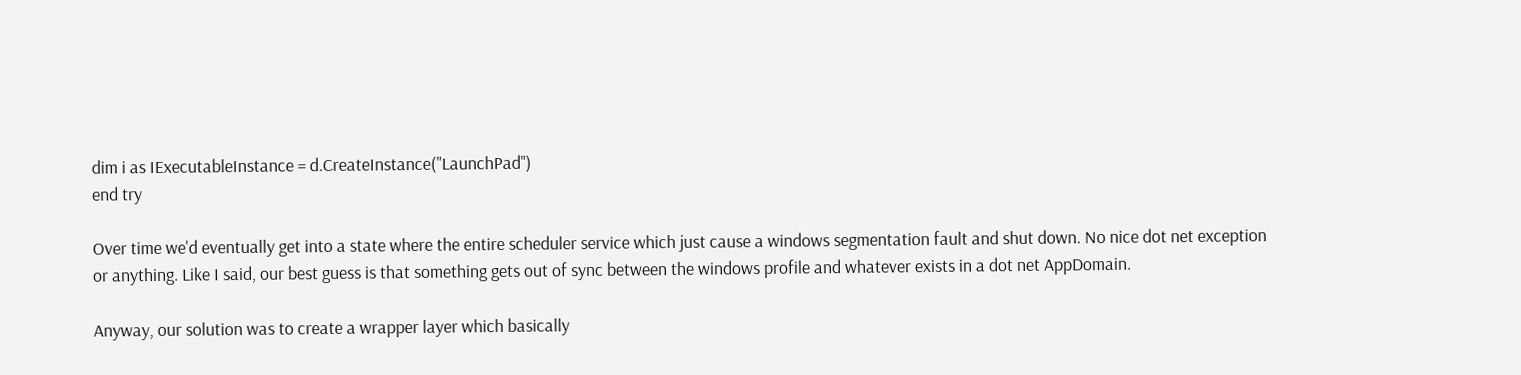dim i as IExecutableInstance = d.CreateInstance("LaunchPad")
end try

Over time we'd eventually get into a state where the entire scheduler service which just cause a windows segmentation fault and shut down. No nice dot net exception or anything. Like I said, our best guess is that something gets out of sync between the windows profile and whatever exists in a dot net AppDomain.

Anyway, our solution was to create a wrapper layer which basically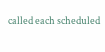called each scheduled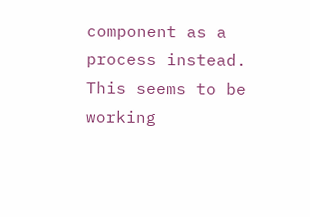component as a process instead. This seems to be working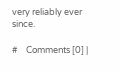very reliably ever since.

#    Comments [0] |